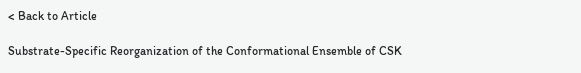< Back to Article

Substrate-Specific Reorganization of the Conformational Ensemble of CSK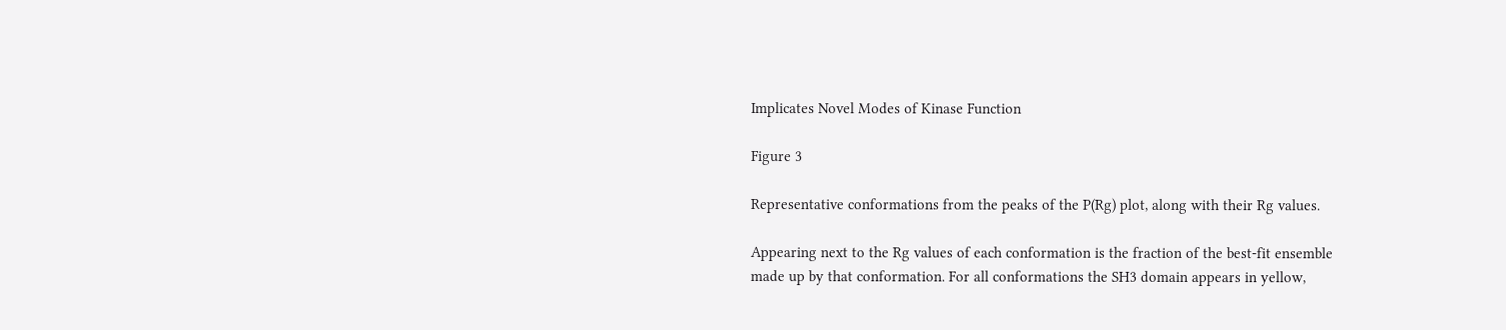Implicates Novel Modes of Kinase Function

Figure 3

Representative conformations from the peaks of the P(Rg) plot, along with their Rg values.

Appearing next to the Rg values of each conformation is the fraction of the best-fit ensemble made up by that conformation. For all conformations the SH3 domain appears in yellow,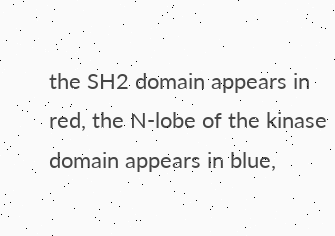the SH2 domain appears in red, the N-lobe of the kinase domain appears in blue,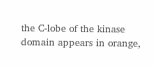the C-lobe of the kinase domain appears in orange,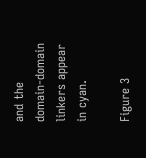and the domain-domain linkers appear in cyan.

Figure 3